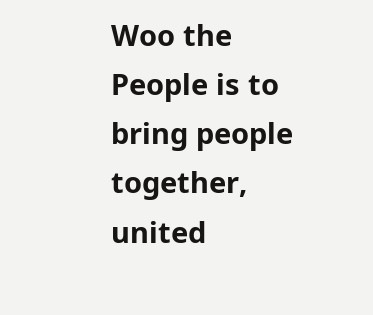Woo the People is to bring people together, united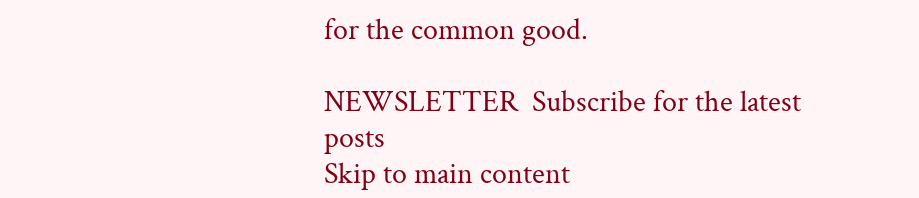for the common good.

NEWSLETTER  Subscribe for the latest posts
Skip to main content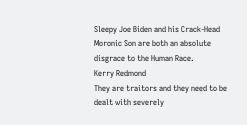Sleepy Joe Biden and his Crack-Head Moronic Son are both an absolute disgrace to the Human Race.
Kerry Redmond
They are traitors and they need to be dealt with severely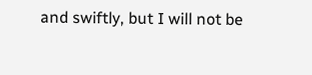and swiftly, but I will not be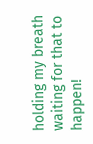holding my breath waiting for that to happen!